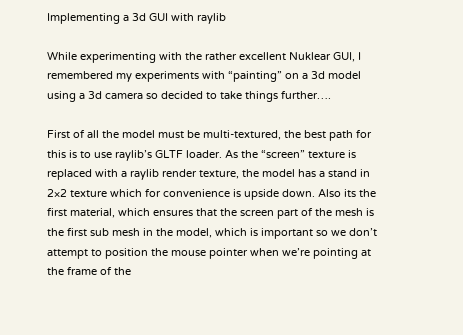Implementing a 3d GUI with raylib

While experimenting with the rather excellent Nuklear GUI, I remembered my experiments with “painting” on a 3d model using a 3d camera so decided to take things further….

First of all the model must be multi-textured, the best path for this is to use raylib’s GLTF loader. As the “screen” texture is replaced with a raylib render texture, the model has a stand in 2×2 texture which for convenience is upside down. Also its the first material, which ensures that the screen part of the mesh is the first sub mesh in the model, which is important so we don’t attempt to position the mouse pointer when we’re pointing at the frame of the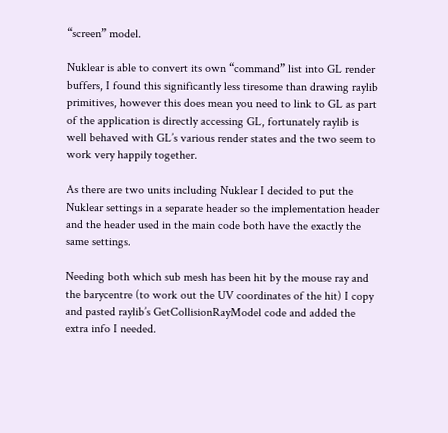“screen” model.

Nuklear is able to convert its own “command” list into GL render buffers, I found this significantly less tiresome than drawing raylib primitives, however this does mean you need to link to GL as part of the application is directly accessing GL, fortunately raylib is well behaved with GL’s various render states and the two seem to work very happily together.

As there are two units including Nuklear I decided to put the Nuklear settings in a separate header so the implementation header and the header used in the main code both have the exactly the same settings.

Needing both which sub mesh has been hit by the mouse ray and the barycentre (to work out the UV coordinates of the hit) I copy and pasted raylib’s GetCollisionRayModel code and added the extra info I needed.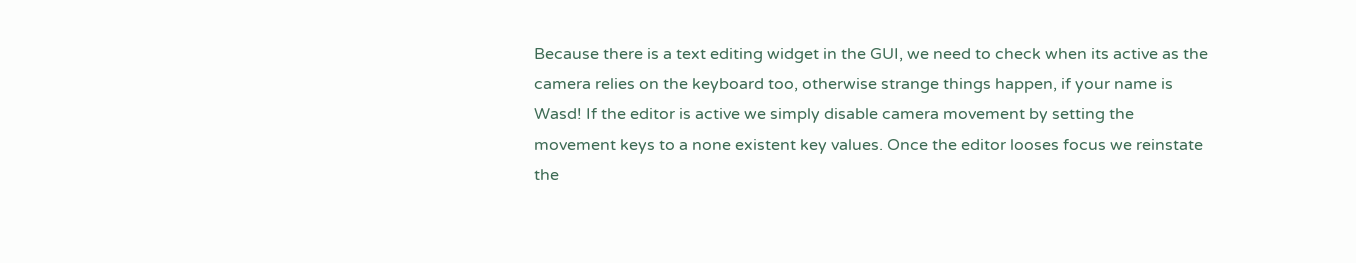Because there is a text editing widget in the GUI, we need to check when its active as the camera relies on the keyboard too, otherwise strange things happen, if your name is Wasd! If the editor is active we simply disable camera movement by setting the movement keys to a none existent key values. Once the editor looses focus we reinstate the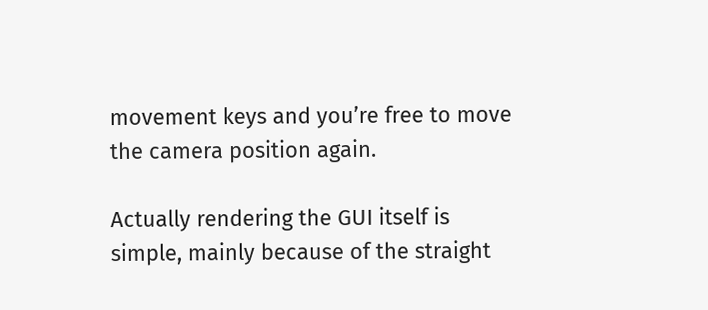movement keys and you’re free to move the camera position again.

Actually rendering the GUI itself is simple, mainly because of the straight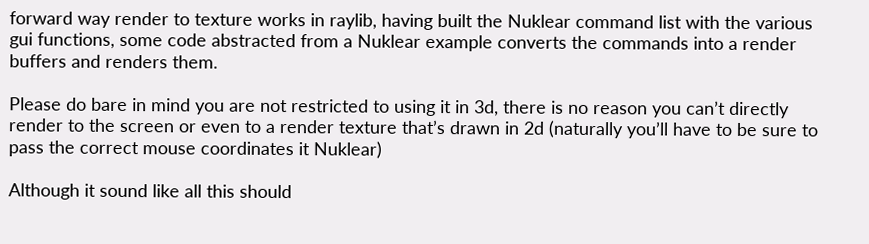forward way render to texture works in raylib, having built the Nuklear command list with the various gui functions, some code abstracted from a Nuklear example converts the commands into a render buffers and renders them.

Please do bare in mind you are not restricted to using it in 3d, there is no reason you can’t directly render to the screen or even to a render texture that’s drawn in 2d (naturally you’ll have to be sure to pass the correct mouse coordinates it Nuklear)

Although it sound like all this should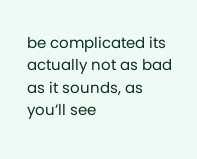be complicated its actually not as bad as it sounds, as you’ll see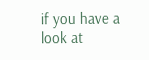if you have a look at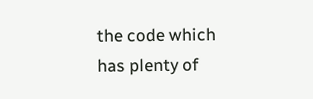the code which has plenty of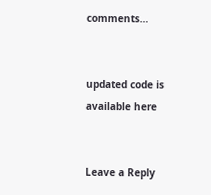comments…


updated code is available here


Leave a Reply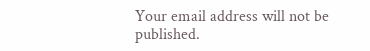Your email address will not be published.